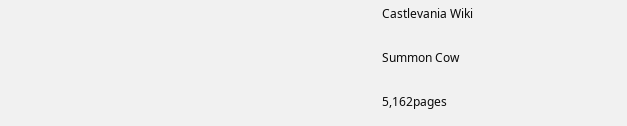Castlevania Wiki

Summon Cow

5,162pages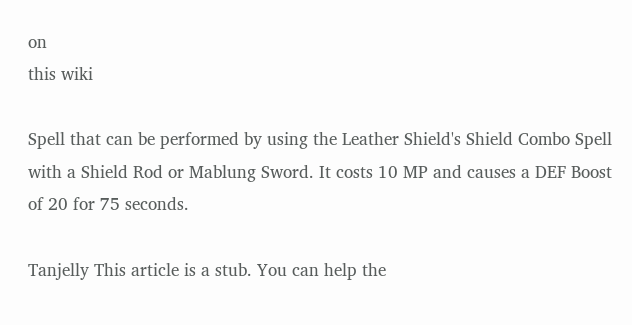on
this wiki

Spell that can be performed by using the Leather Shield's Shield Combo Spell with a Shield Rod or Mablung Sword. It costs 10 MP and causes a DEF Boost of 20 for 75 seconds.

Tanjelly This article is a stub. You can help the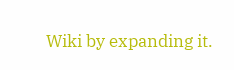Wiki by expanding it.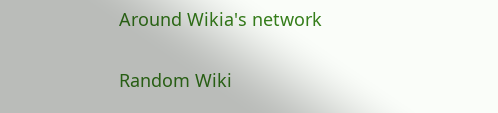Around Wikia's network

Random Wiki